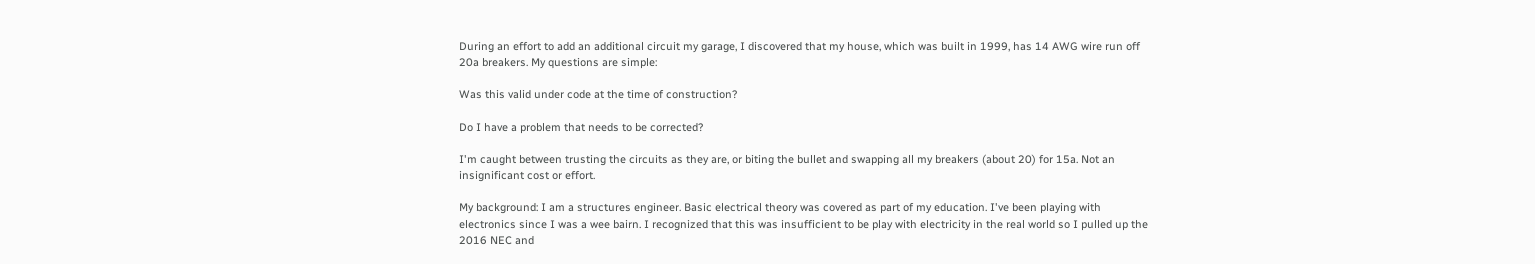During an effort to add an additional circuit my garage, I discovered that my house, which was built in 1999, has 14 AWG wire run off 20a breakers. My questions are simple:

Was this valid under code at the time of construction?

Do I have a problem that needs to be corrected?

I'm caught between trusting the circuits as they are, or biting the bullet and swapping all my breakers (about 20) for 15a. Not an insignificant cost or effort.

My background: I am a structures engineer. Basic electrical theory was covered as part of my education. I've been playing with electronics since I was a wee bairn. I recognized that this was insufficient to be play with electricity in the real world so I pulled up the 2016 NEC and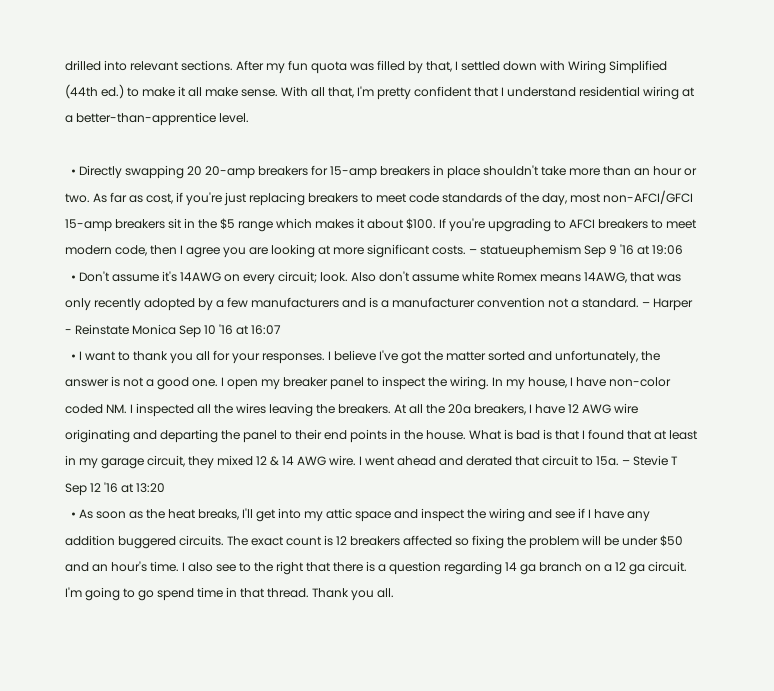drilled into relevant sections. After my fun quota was filled by that, I settled down with Wiring Simplified (44th ed.) to make it all make sense. With all that, I'm pretty confident that I understand residential wiring at a better-than-apprentice level.

  • Directly swapping 20 20-amp breakers for 15-amp breakers in place shouldn't take more than an hour or two. As far as cost, if you're just replacing breakers to meet code standards of the day, most non-AFCI/GFCI 15-amp breakers sit in the $5 range which makes it about $100. If you're upgrading to AFCI breakers to meet modern code, then I agree you are looking at more significant costs. – statueuphemism Sep 9 '16 at 19:06
  • Don't assume it's 14AWG on every circuit; look. Also don't assume white Romex means 14AWG, that was only recently adopted by a few manufacturers and is a manufacturer convention not a standard. – Harper - Reinstate Monica Sep 10 '16 at 16:07
  • I want to thank you all for your responses. I believe I've got the matter sorted and unfortunately, the answer is not a good one. I open my breaker panel to inspect the wiring. In my house, I have non-color coded NM. I inspected all the wires leaving the breakers. At all the 20a breakers, I have 12 AWG wire originating and departing the panel to their end points in the house. What is bad is that I found that at least in my garage circuit, they mixed 12 & 14 AWG wire. I went ahead and derated that circuit to 15a. – Stevie T Sep 12 '16 at 13:20
  • As soon as the heat breaks, I'll get into my attic space and inspect the wiring and see if I have any addition buggered circuits. The exact count is 12 breakers affected so fixing the problem will be under $50 and an hour's time. I also see to the right that there is a question regarding 14 ga branch on a 12 ga circuit. I'm going to go spend time in that thread. Thank you all.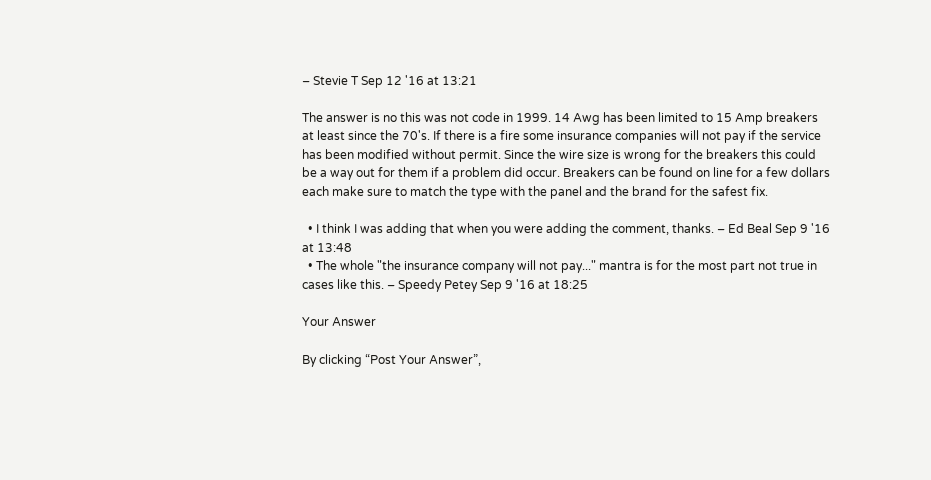– Stevie T Sep 12 '16 at 13:21

The answer is no this was not code in 1999. 14 Awg has been limited to 15 Amp breakers at least since the 70's. If there is a fire some insurance companies will not pay if the service has been modified without permit. Since the wire size is wrong for the breakers this could be a way out for them if a problem did occur. Breakers can be found on line for a few dollars each make sure to match the type with the panel and the brand for the safest fix.

  • I think I was adding that when you were adding the comment, thanks. – Ed Beal Sep 9 '16 at 13:48
  • The whole "the insurance company will not pay..." mantra is for the most part not true in cases like this. – Speedy Petey Sep 9 '16 at 18:25

Your Answer

By clicking “Post Your Answer”,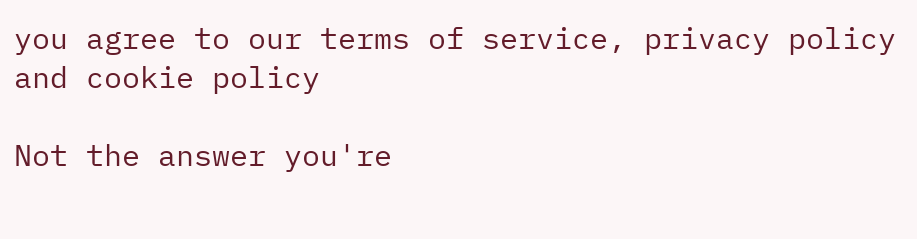you agree to our terms of service, privacy policy and cookie policy

Not the answer you're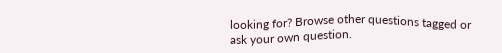looking for? Browse other questions tagged or ask your own question.